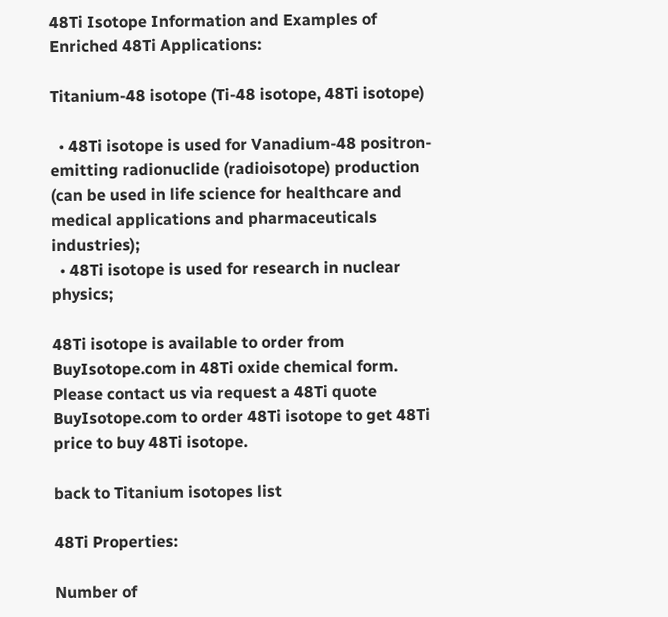48Ti Isotope Information and Examples of Enriched 48Ti Applications:

Titanium-48 isotope (Ti-48 isotope, 48Ti isotope)

  • 48Ti isotope is used for Vanadium-48 positron-emitting radionuclide (radioisotope) production (can be used in life science for healthcare and medical applications and pharmaceuticals industries);
  • 48Ti isotope is used for research in nuclear physics;

48Ti isotope is available to order from BuyIsotope.com in 48Ti oxide chemical form. Please contact us via request a 48Ti quote BuyIsotope.com to order 48Ti isotope to get 48Ti price to buy 48Ti isotope.

back to Titanium isotopes list

48Ti Properties:

Number of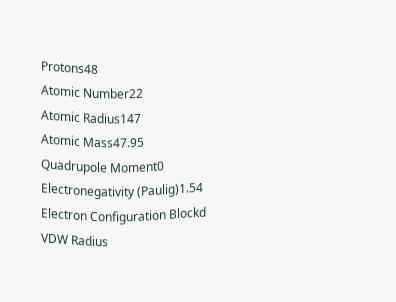Protons48
Atomic Number22
Atomic Radius147
Atomic Mass47.95
Quadrupole Moment0
Electronegativity (Paulig)1.54
Electron Configuration Blockd
VDW Radius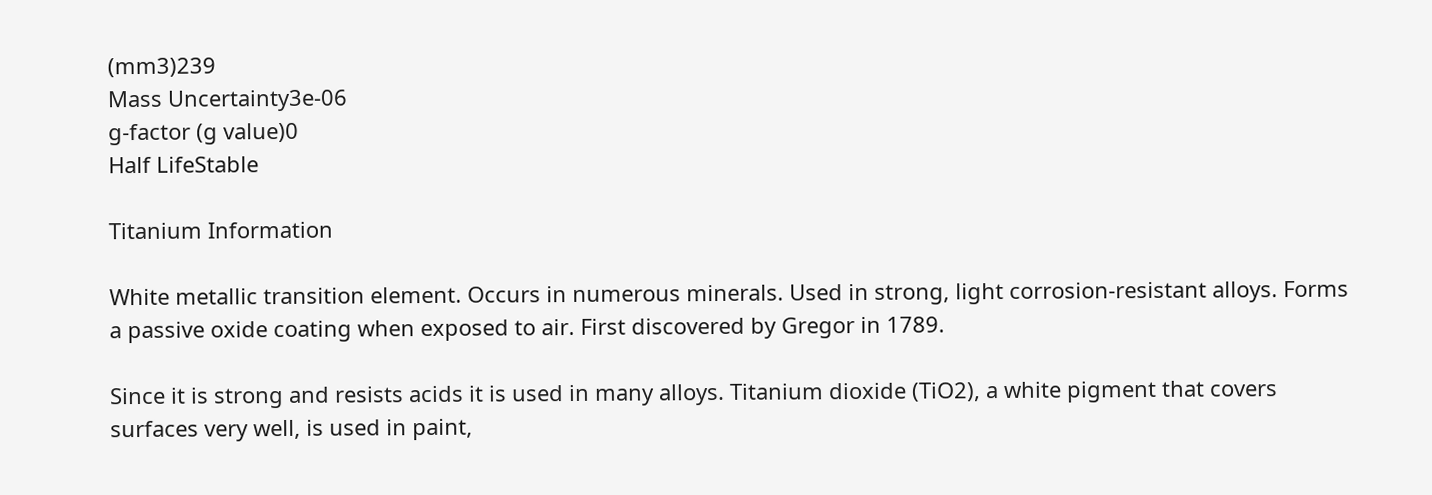(mm3)239
Mass Uncertainty3e-06
g-factor (g value)0
Half LifeStable

Titanium Information

White metallic transition element. Occurs in numerous minerals. Used in strong, light corrosion-resistant alloys. Forms a passive oxide coating when exposed to air. First discovered by Gregor in 1789.

Since it is strong and resists acids it is used in many alloys. Titanium dioxide (TiO2), a white pigment that covers surfaces very well, is used in paint,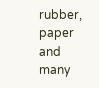rubber, paper and many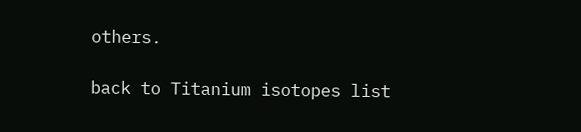others.

back to Titanium isotopes list